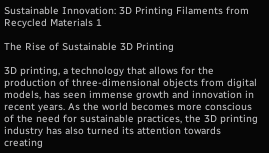Sustainable Innovation: 3D Printing Filaments from Recycled Materials 1

The Rise of Sustainable 3D Printing

3D printing, a technology that allows for the production of three-dimensional objects from digital models, has seen immense growth and innovation in recent years. As the world becomes more conscious of the need for sustainable practices, the 3D printing industry has also turned its attention towards creating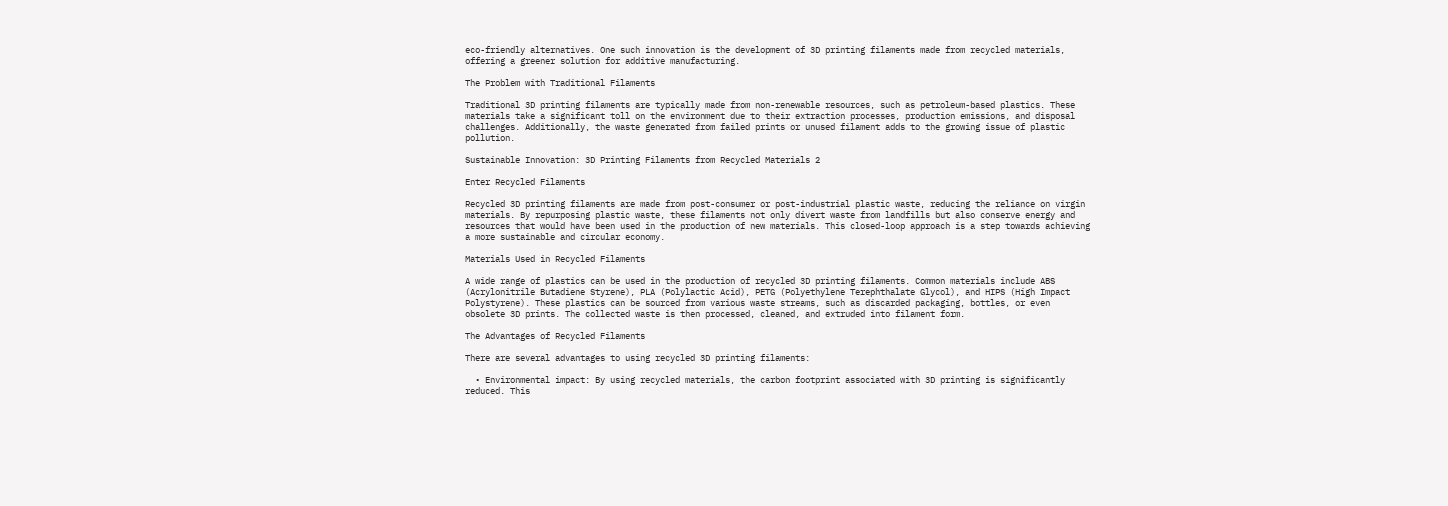eco-friendly alternatives. One such innovation is the development of 3D printing filaments made from recycled materials, offering a greener solution for additive manufacturing.

The Problem with Traditional Filaments

Traditional 3D printing filaments are typically made from non-renewable resources, such as petroleum-based plastics. These materials take a significant toll on the environment due to their extraction processes, production emissions, and disposal challenges. Additionally, the waste generated from failed prints or unused filament adds to the growing issue of plastic pollution.

Sustainable Innovation: 3D Printing Filaments from Recycled Materials 2

Enter Recycled Filaments

Recycled 3D printing filaments are made from post-consumer or post-industrial plastic waste, reducing the reliance on virgin materials. By repurposing plastic waste, these filaments not only divert waste from landfills but also conserve energy and resources that would have been used in the production of new materials. This closed-loop approach is a step towards achieving a more sustainable and circular economy.

Materials Used in Recycled Filaments

A wide range of plastics can be used in the production of recycled 3D printing filaments. Common materials include ABS (Acrylonitrile Butadiene Styrene), PLA (Polylactic Acid), PETG (Polyethylene Terephthalate Glycol), and HIPS (High Impact Polystyrene). These plastics can be sourced from various waste streams, such as discarded packaging, bottles, or even obsolete 3D prints. The collected waste is then processed, cleaned, and extruded into filament form.

The Advantages of Recycled Filaments

There are several advantages to using recycled 3D printing filaments:

  • Environmental impact: By using recycled materials, the carbon footprint associated with 3D printing is significantly reduced. This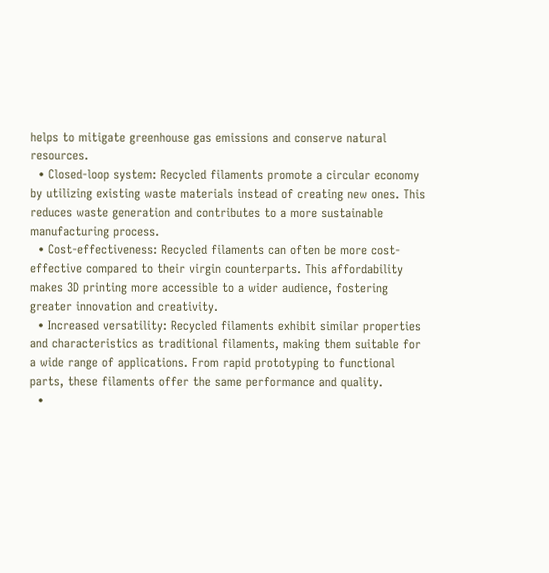helps to mitigate greenhouse gas emissions and conserve natural resources.
  • Closed-loop system: Recycled filaments promote a circular economy by utilizing existing waste materials instead of creating new ones. This reduces waste generation and contributes to a more sustainable manufacturing process.
  • Cost-effectiveness: Recycled filaments can often be more cost-effective compared to their virgin counterparts. This affordability makes 3D printing more accessible to a wider audience, fostering greater innovation and creativity.
  • Increased versatility: Recycled filaments exhibit similar properties and characteristics as traditional filaments, making them suitable for a wide range of applications. From rapid prototyping to functional parts, these filaments offer the same performance and quality.
  •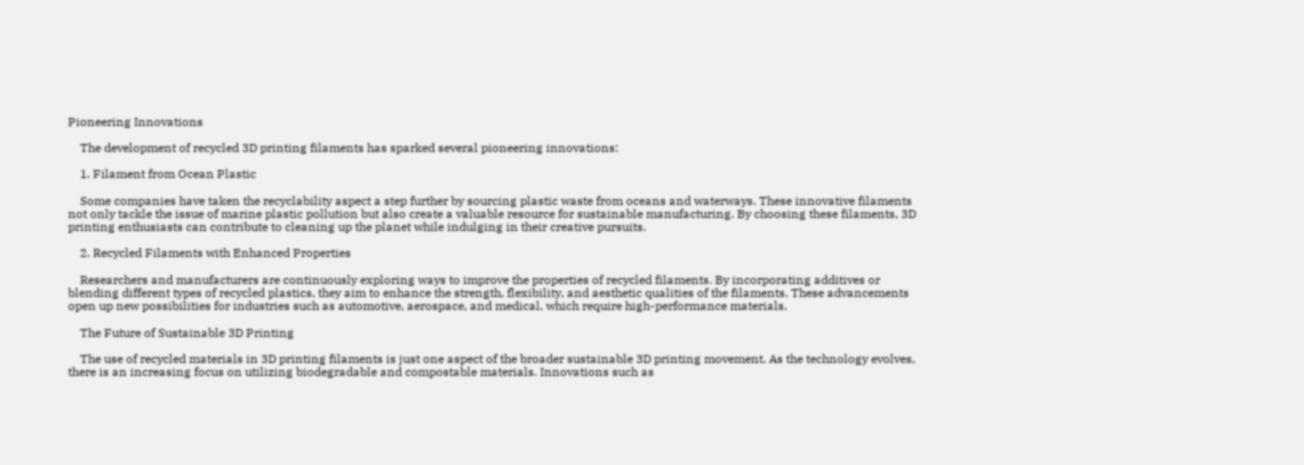Pioneering Innovations

    The development of recycled 3D printing filaments has sparked several pioneering innovations:

    1. Filament from Ocean Plastic

    Some companies have taken the recyclability aspect a step further by sourcing plastic waste from oceans and waterways. These innovative filaments not only tackle the issue of marine plastic pollution but also create a valuable resource for sustainable manufacturing. By choosing these filaments, 3D printing enthusiasts can contribute to cleaning up the planet while indulging in their creative pursuits.

    2. Recycled Filaments with Enhanced Properties

    Researchers and manufacturers are continuously exploring ways to improve the properties of recycled filaments. By incorporating additives or blending different types of recycled plastics, they aim to enhance the strength, flexibility, and aesthetic qualities of the filaments. These advancements open up new possibilities for industries such as automotive, aerospace, and medical, which require high-performance materials.

    The Future of Sustainable 3D Printing

    The use of recycled materials in 3D printing filaments is just one aspect of the broader sustainable 3D printing movement. As the technology evolves, there is an increasing focus on utilizing biodegradable and compostable materials. Innovations such as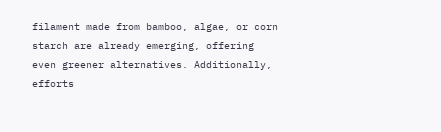filament made from bamboo, algae, or corn starch are already emerging, offering even greener alternatives. Additionally, efforts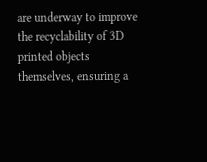are underway to improve the recyclability of 3D printed objects themselves, ensuring a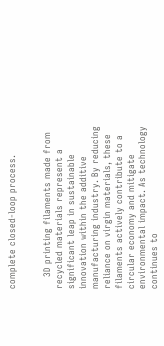complete closed-loop process.


    3D printing filaments made from recycled materials represent a significant leap in sustainable innovation within the additive manufacturing industry. By reducing reliance on virgin materials, these filaments actively contribute to a circular economy and mitigate environmental impact. As technology continues to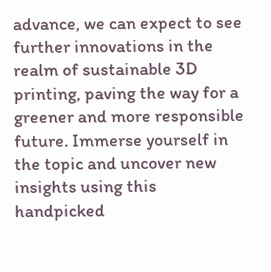advance, we can expect to see further innovations in the realm of sustainable 3D printing, paving the way for a greener and more responsible future. Immerse yourself in the topic and uncover new insights using this handpicked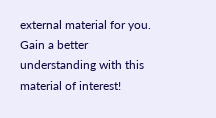external material for you. Gain a better understanding with this material of interest!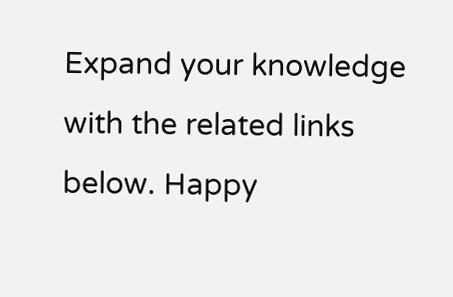Expand your knowledge with the related links below. Happy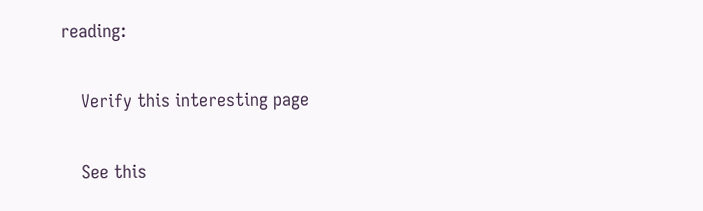reading:

    Verify this interesting page

    See this